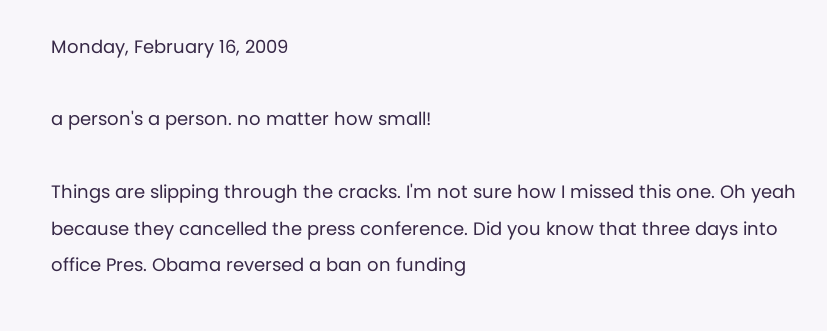Monday, February 16, 2009

a person's a person. no matter how small!

Things are slipping through the cracks. I'm not sure how I missed this one. Oh yeah because they cancelled the press conference. Did you know that three days into office Pres. Obama reversed a ban on funding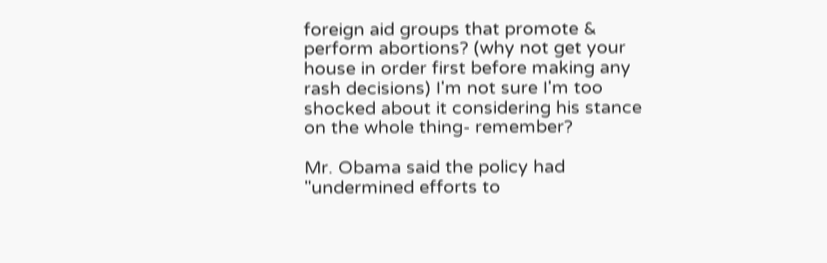foreign aid groups that promote & perform abortions? (why not get your house in order first before making any rash decisions) I'm not sure I'm too shocked about it considering his stance on the whole thing- remember?

Mr. Obama said the policy had "undermined efforts to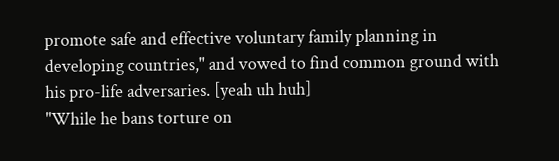promote safe and effective voluntary family planning in developing countries," and vowed to find common ground with his pro-life adversaries. [yeah uh huh]
"While he bans torture on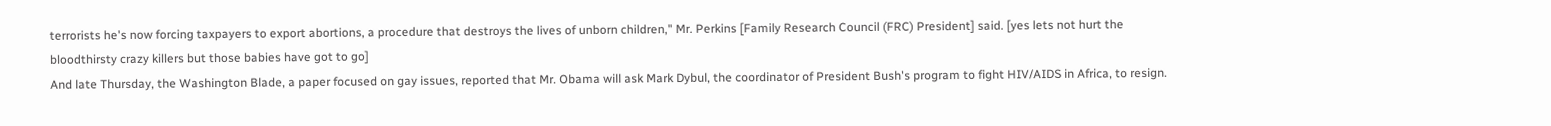terrorists he's now forcing taxpayers to export abortions, a procedure that destroys the lives of unborn children," Mr. Perkins [Family Research Council (FRC) President] said. [yes lets not hurt the bloodthirsty crazy killers but those babies have got to go]
And late Thursday, the Washington Blade, a paper focused on gay issues, reported that Mr. Obama will ask Mark Dybul, the coordinator of President Bush's program to fight HIV/AIDS in Africa, to resign.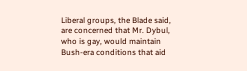Liberal groups, the Blade said, are concerned that Mr. Dybul, who is gay, would maintain Bush-era conditions that aid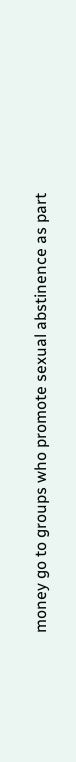money go to groups who promote sexual abstinence as part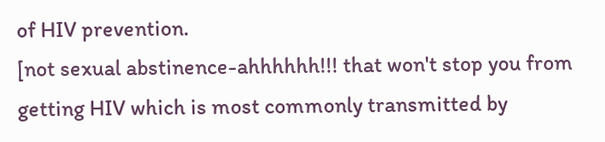of HIV prevention.
[not sexual abstinence-ahhhhhh!!! that won't stop you from getting HIV which is most commonly transmitted by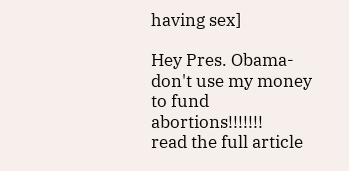having sex]

Hey Pres. Obama- don't use my money to fund abortions!!!!!!!
read the full article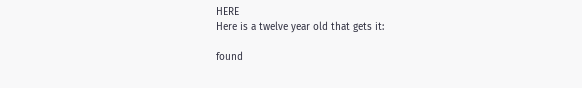HERE
Here is a twelve year old that gets it:

found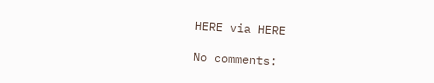HERE via HERE

No comments: